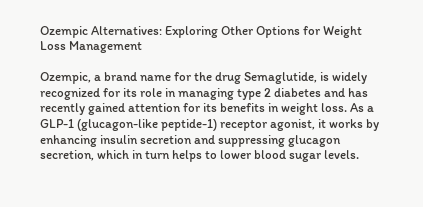Ozempic Alternatives: Exploring Other Options for Weight Loss Management

Ozempic, a brand name for the drug Semaglutide, is widely recognized for its role in managing type 2 diabetes and has recently gained attention for its benefits in weight loss. As a GLP-1 (glucagon-like peptide-1) receptor agonist, it works by enhancing insulin secretion and suppressing glucagon secretion, which in turn helps to lower blood sugar levels.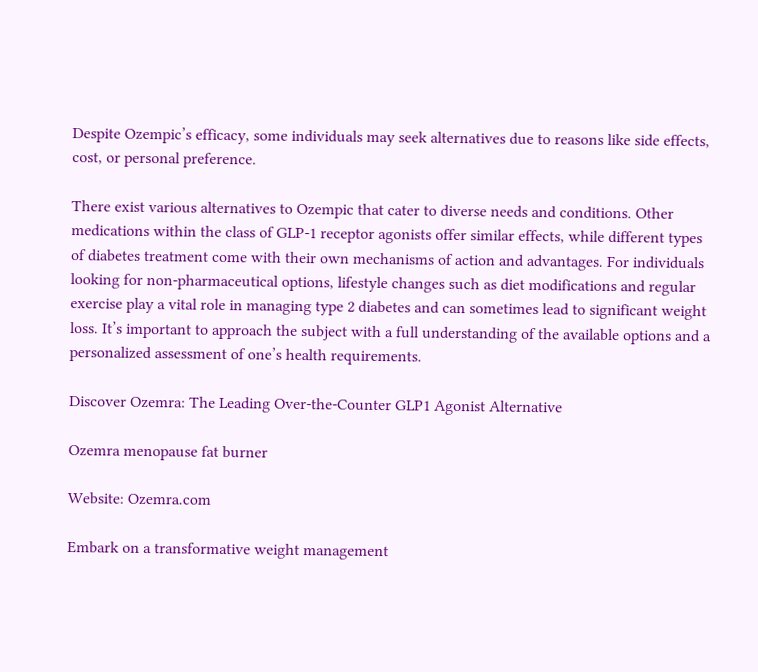Despite Ozempic’s efficacy, some individuals may seek alternatives due to reasons like side effects, cost, or personal preference.

There exist various alternatives to Ozempic that cater to diverse needs and conditions. Other medications within the class of GLP-1 receptor agonists offer similar effects, while different types of diabetes treatment come with their own mechanisms of action and advantages. For individuals looking for non-pharmaceutical options, lifestyle changes such as diet modifications and regular exercise play a vital role in managing type 2 diabetes and can sometimes lead to significant weight loss. It’s important to approach the subject with a full understanding of the available options and a personalized assessment of one’s health requirements.

Discover Ozemra: The Leading Over-the-Counter GLP1 Agonist Alternative

Ozemra menopause fat burner

Website: Ozemra.com

Embark on a transformative weight management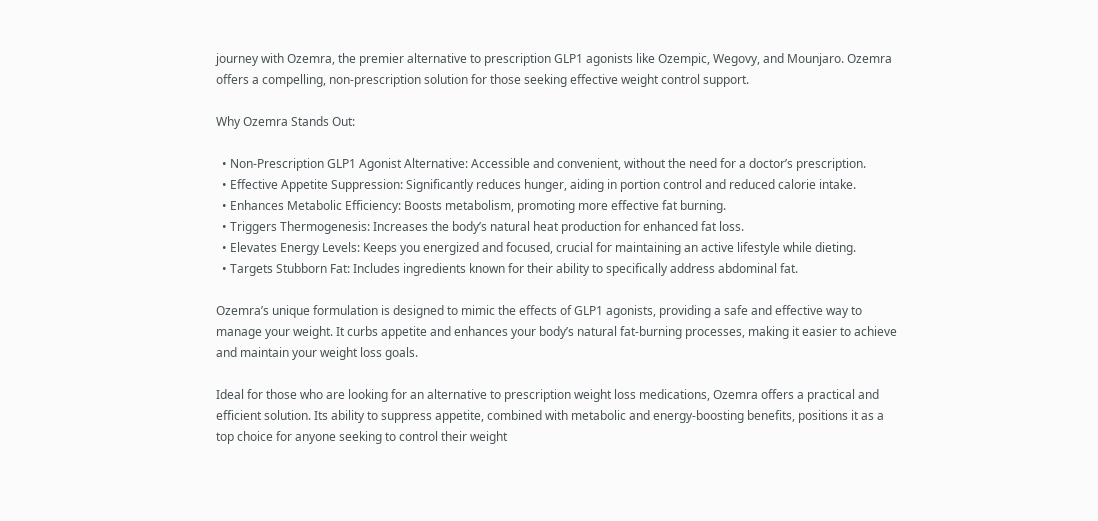journey with Ozemra, the premier alternative to prescription GLP1 agonists like Ozempic, Wegovy, and Mounjaro. Ozemra offers a compelling, non-prescription solution for those seeking effective weight control support.

Why Ozemra Stands Out:

  • Non-Prescription GLP1 Agonist Alternative: Accessible and convenient, without the need for a doctor’s prescription.
  • Effective Appetite Suppression: Significantly reduces hunger, aiding in portion control and reduced calorie intake.
  • Enhances Metabolic Efficiency: Boosts metabolism, promoting more effective fat burning.
  • Triggers Thermogenesis: Increases the body’s natural heat production for enhanced fat loss.
  • Elevates Energy Levels: Keeps you energized and focused, crucial for maintaining an active lifestyle while dieting.
  • Targets Stubborn Fat: Includes ingredients known for their ability to specifically address abdominal fat.

Ozemra’s unique formulation is designed to mimic the effects of GLP1 agonists, providing a safe and effective way to manage your weight. It curbs appetite and enhances your body’s natural fat-burning processes, making it easier to achieve and maintain your weight loss goals.

Ideal for those who are looking for an alternative to prescription weight loss medications, Ozemra offers a practical and efficient solution. Its ability to suppress appetite, combined with metabolic and energy-boosting benefits, positions it as a top choice for anyone seeking to control their weight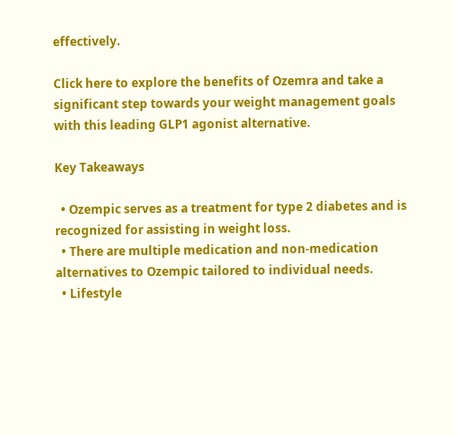effectively.

Click here to explore the benefits of Ozemra and take a significant step towards your weight management goals with this leading GLP1 agonist alternative.

Key Takeaways

  • Ozempic serves as a treatment for type 2 diabetes and is recognized for assisting in weight loss.
  • There are multiple medication and non-medication alternatives to Ozempic tailored to individual needs.
  • Lifestyle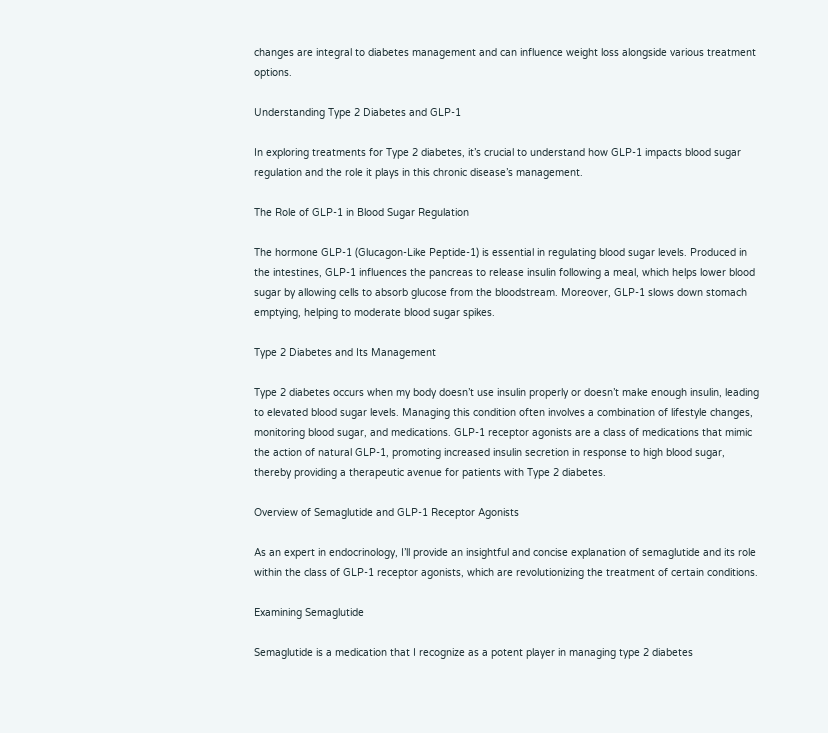changes are integral to diabetes management and can influence weight loss alongside various treatment options.

Understanding Type 2 Diabetes and GLP-1

In exploring treatments for Type 2 diabetes, it’s crucial to understand how GLP-1 impacts blood sugar regulation and the role it plays in this chronic disease’s management.

The Role of GLP-1 in Blood Sugar Regulation

The hormone GLP-1 (Glucagon-Like Peptide-1) is essential in regulating blood sugar levels. Produced in the intestines, GLP-1 influences the pancreas to release insulin following a meal, which helps lower blood sugar by allowing cells to absorb glucose from the bloodstream. Moreover, GLP-1 slows down stomach emptying, helping to moderate blood sugar spikes.

Type 2 Diabetes and Its Management

Type 2 diabetes occurs when my body doesn’t use insulin properly or doesn’t make enough insulin, leading to elevated blood sugar levels. Managing this condition often involves a combination of lifestyle changes, monitoring blood sugar, and medications. GLP-1 receptor agonists are a class of medications that mimic the action of natural GLP-1, promoting increased insulin secretion in response to high blood sugar, thereby providing a therapeutic avenue for patients with Type 2 diabetes.

Overview of Semaglutide and GLP-1 Receptor Agonists

As an expert in endocrinology, I’ll provide an insightful and concise explanation of semaglutide and its role within the class of GLP-1 receptor agonists, which are revolutionizing the treatment of certain conditions.

Examining Semaglutide

Semaglutide is a medication that I recognize as a potent player in managing type 2 diabetes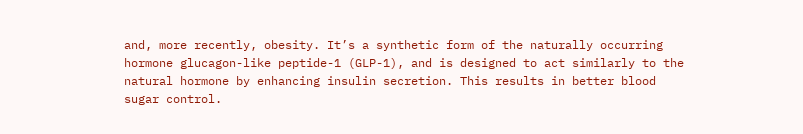and, more recently, obesity. It’s a synthetic form of the naturally occurring hormone glucagon-like peptide-1 (GLP-1), and is designed to act similarly to the natural hormone by enhancing insulin secretion. This results in better blood sugar control.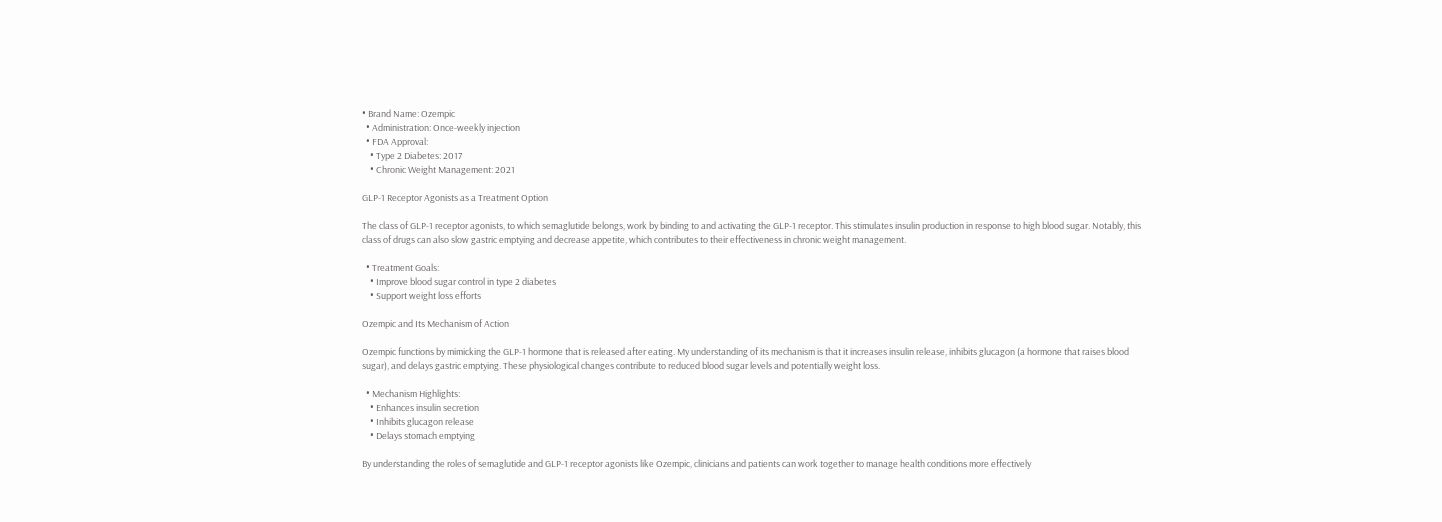• Brand Name: Ozempic
  • Administration: Once-weekly injection
  • FDA Approval:
    • Type 2 Diabetes: 2017
    • Chronic Weight Management: 2021

GLP-1 Receptor Agonists as a Treatment Option

The class of GLP-1 receptor agonists, to which semaglutide belongs, work by binding to and activating the GLP-1 receptor. This stimulates insulin production in response to high blood sugar. Notably, this class of drugs can also slow gastric emptying and decrease appetite, which contributes to their effectiveness in chronic weight management.

  • Treatment Goals:
    • Improve blood sugar control in type 2 diabetes
    • Support weight loss efforts

Ozempic and Its Mechanism of Action

Ozempic functions by mimicking the GLP-1 hormone that is released after eating. My understanding of its mechanism is that it increases insulin release, inhibits glucagon (a hormone that raises blood sugar), and delays gastric emptying. These physiological changes contribute to reduced blood sugar levels and potentially weight loss.

  • Mechanism Highlights:
    • Enhances insulin secretion
    • Inhibits glucagon release
    • Delays stomach emptying

By understanding the roles of semaglutide and GLP-1 receptor agonists like Ozempic, clinicians and patients can work together to manage health conditions more effectively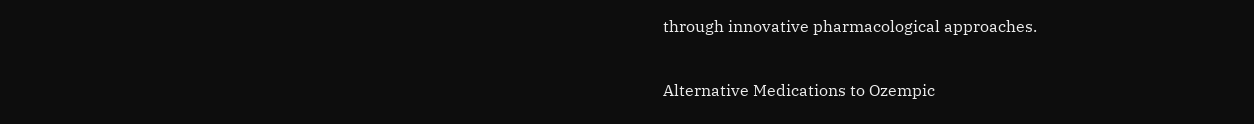through innovative pharmacological approaches.

Alternative Medications to Ozempic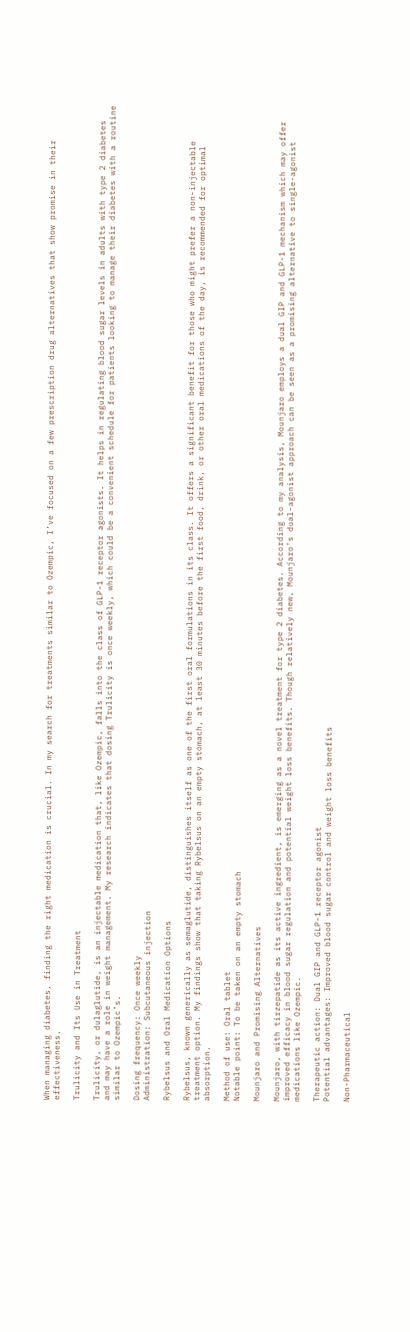When managing diabetes, finding the right medication is crucial. In my search for treatments similar to Ozempic, I’ve focused on a few prescription drug alternatives that show promise in their effectiveness.

Trulicity and Its Use in Treatment

Trulicity, or dulaglutide, is an injectable medication that, like Ozempic, falls into the class of GLP-1 receptor agonists. It helps in regulating blood sugar levels in adults with type 2 diabetes and may have a role in weight management. My research indicates that dosing Trulicity is once weekly, which could be a convenient schedule for patients looking to manage their diabetes with a routine similar to Ozempic’s.

Dosing frequency: Once weekly
Administration: Subcutaneous injection

Rybelsus and Oral Medication Options

Rybelsus, known generically as semaglutide, distinguishes itself as one of the first oral formulations in its class. It offers a significant benefit for those who might prefer a non-injectable treatment option. My findings show that taking Rybelsus on an empty stomach, at least 30 minutes before the first food, drink, or other oral medications of the day, is recommended for optimal absorption.

Method of use: Oral tablet
Notable point: To be taken on an empty stomach

Mounjaro and Promising Alternatives

Mounjaro, with tirzepatide as its active ingredient, is emerging as a novel treatment for type 2 diabetes. According to my analysis, Mounjaro employs a dual GIP and GLP-1 mechanism which may offer improved efficacy in blood sugar regulation and potential weight loss benefits. Though relatively new, Mounjaro’s dual-agonist approach can be seen as a promising alternative to single-agonist medications like Ozempic.

Therapeutic action: Dual GIP and GLP-1 receptor agonist
Potential advantages: Improved blood sugar control and weight loss benefits

Non-Pharmaceutical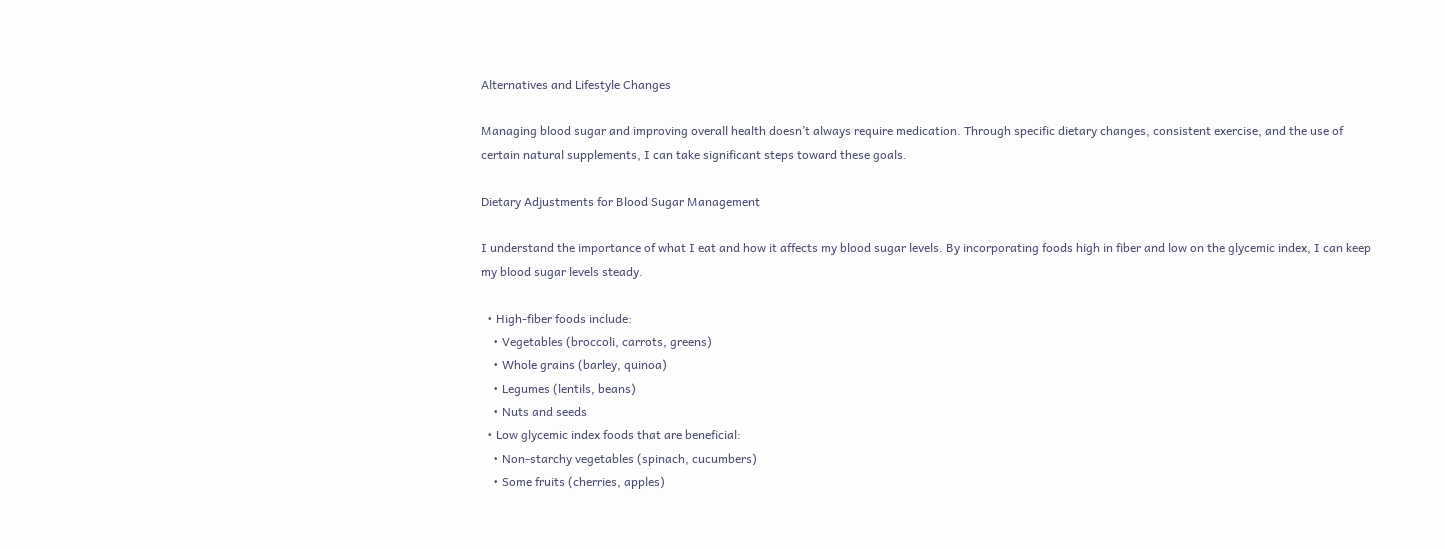Alternatives and Lifestyle Changes

Managing blood sugar and improving overall health doesn’t always require medication. Through specific dietary changes, consistent exercise, and the use of certain natural supplements, I can take significant steps toward these goals.

Dietary Adjustments for Blood Sugar Management

I understand the importance of what I eat and how it affects my blood sugar levels. By incorporating foods high in fiber and low on the glycemic index, I can keep my blood sugar levels steady.

  • High-fiber foods include:
    • Vegetables (broccoli, carrots, greens)
    • Whole grains (barley, quinoa)
    • Legumes (lentils, beans)
    • Nuts and seeds
  • Low glycemic index foods that are beneficial:
    • Non-starchy vegetables (spinach, cucumbers)
    • Some fruits (cherries, apples)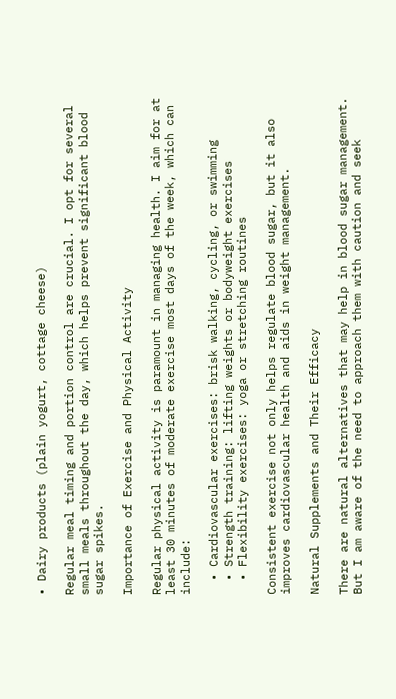• Dairy products (plain yogurt, cottage cheese)

Regular meal timing and portion control are crucial. I opt for several small meals throughout the day, which helps prevent significant blood sugar spikes.

Importance of Exercise and Physical Activity

Regular physical activity is paramount in managing health. I aim for at least 30 minutes of moderate exercise most days of the week, which can include:

  • Cardiovascular exercises: brisk walking, cycling, or swimming
  • Strength training: lifting weights or bodyweight exercises
  • Flexibility exercises: yoga or stretching routines

Consistent exercise not only helps regulate blood sugar, but it also improves cardiovascular health and aids in weight management.

Natural Supplements and Their Efficacy

There are natural alternatives that may help in blood sugar management. But I am aware of the need to approach them with caution and seek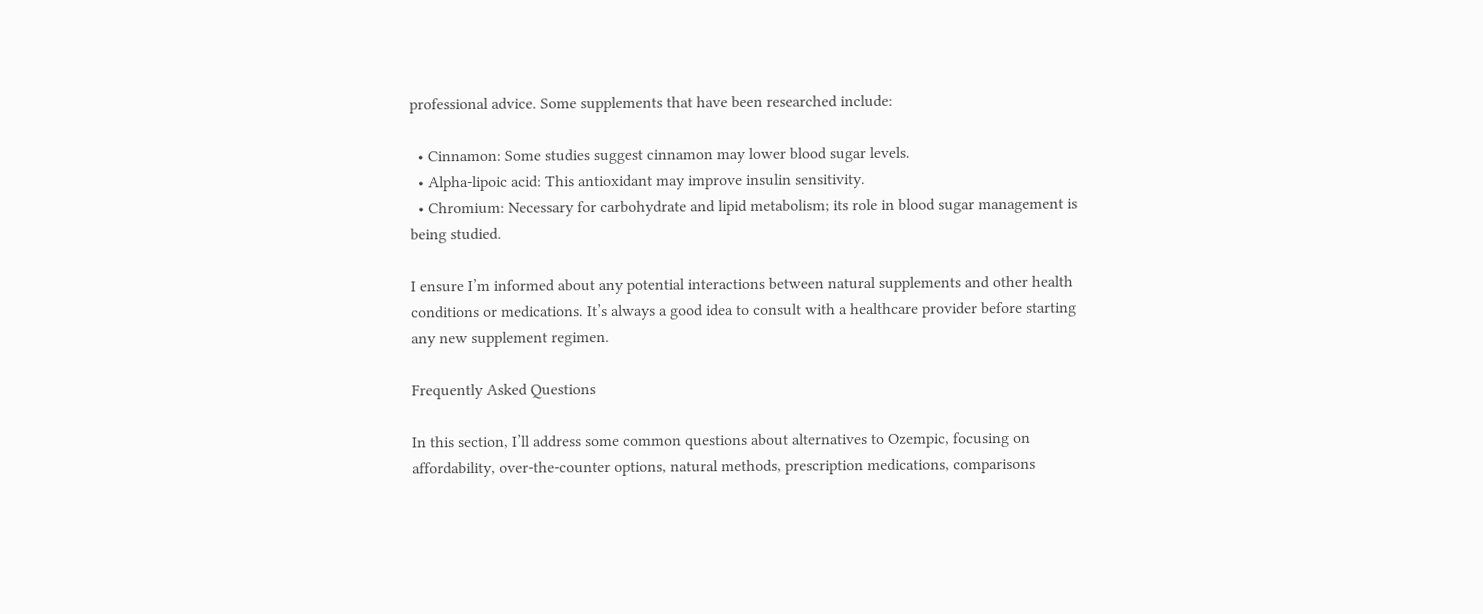professional advice. Some supplements that have been researched include:

  • Cinnamon: Some studies suggest cinnamon may lower blood sugar levels.
  • Alpha-lipoic acid: This antioxidant may improve insulin sensitivity.
  • Chromium: Necessary for carbohydrate and lipid metabolism; its role in blood sugar management is being studied.

I ensure I’m informed about any potential interactions between natural supplements and other health conditions or medications. It’s always a good idea to consult with a healthcare provider before starting any new supplement regimen.

Frequently Asked Questions

In this section, I’ll address some common questions about alternatives to Ozempic, focusing on affordability, over-the-counter options, natural methods, prescription medications, comparisons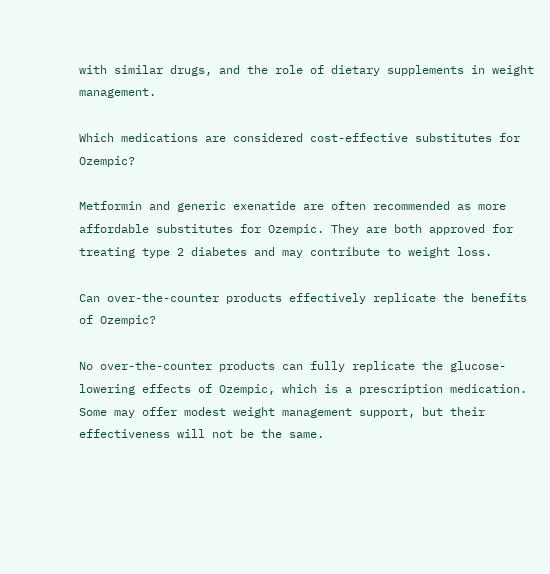with similar drugs, and the role of dietary supplements in weight management.

Which medications are considered cost-effective substitutes for Ozempic?

Metformin and generic exenatide are often recommended as more affordable substitutes for Ozempic. They are both approved for treating type 2 diabetes and may contribute to weight loss.

Can over-the-counter products effectively replicate the benefits of Ozempic?

No over-the-counter products can fully replicate the glucose-lowering effects of Ozempic, which is a prescription medication. Some may offer modest weight management support, but their effectiveness will not be the same.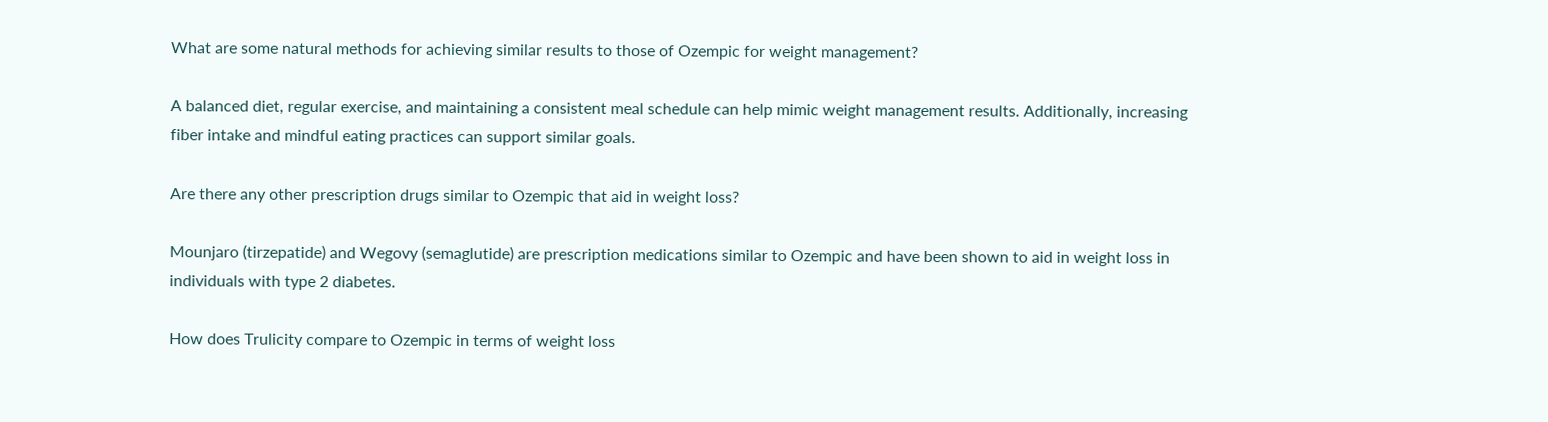What are some natural methods for achieving similar results to those of Ozempic for weight management?

A balanced diet, regular exercise, and maintaining a consistent meal schedule can help mimic weight management results. Additionally, increasing fiber intake and mindful eating practices can support similar goals.

Are there any other prescription drugs similar to Ozempic that aid in weight loss?

Mounjaro (tirzepatide) and Wegovy (semaglutide) are prescription medications similar to Ozempic and have been shown to aid in weight loss in individuals with type 2 diabetes.

How does Trulicity compare to Ozempic in terms of weight loss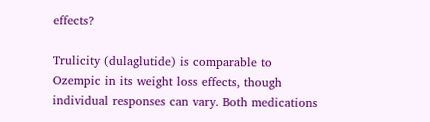effects?

Trulicity (dulaglutide) is comparable to Ozempic in its weight loss effects, though individual responses can vary. Both medications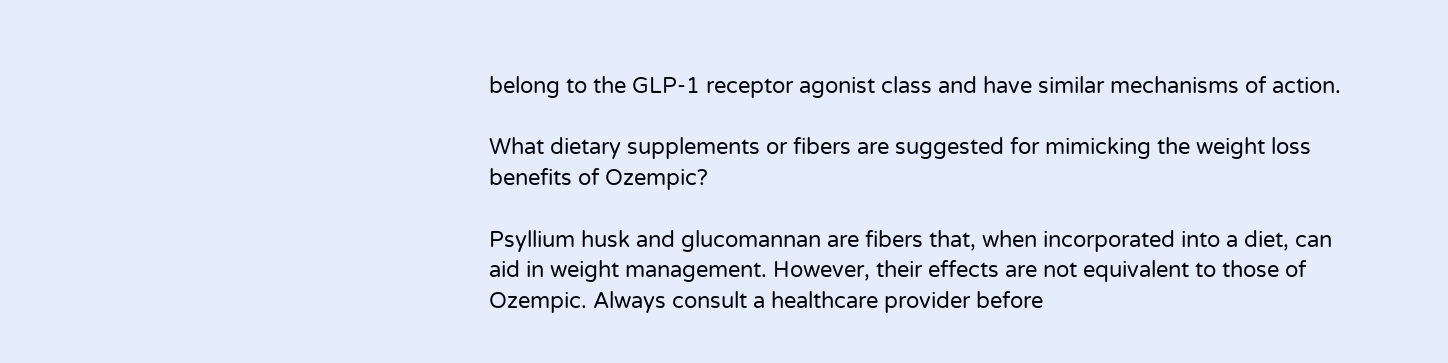belong to the GLP-1 receptor agonist class and have similar mechanisms of action.

What dietary supplements or fibers are suggested for mimicking the weight loss benefits of Ozempic?

Psyllium husk and glucomannan are fibers that, when incorporated into a diet, can aid in weight management. However, their effects are not equivalent to those of Ozempic. Always consult a healthcare provider before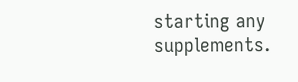starting any supplements.